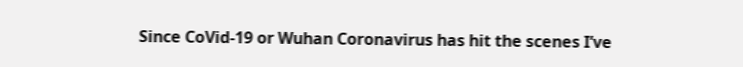Since CoVid-19 or Wuhan Coronavirus has hit the scenes I’ve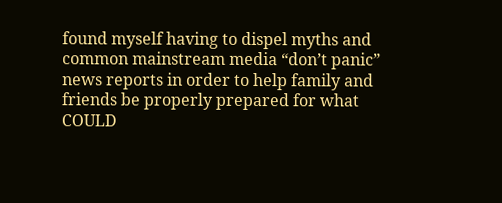found myself having to dispel myths and common mainstream media “don’t panic” news reports in order to help family and friends be properly prepared for what COULD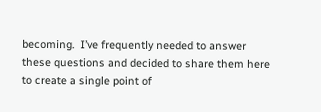becoming.  I’ve frequently needed to answer these questions and decided to share them here to create a single point of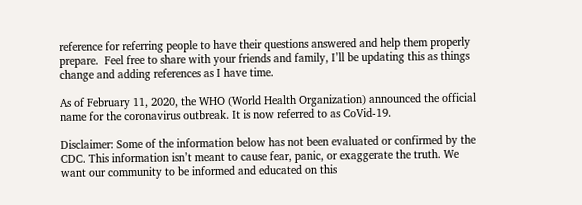reference for referring people to have their questions answered and help them properly prepare.  Feel free to share with your friends and family, I’ll be updating this as things change and adding references as I have time.

As of February 11, 2020, the WHO (World Health Organization) announced the official name for the coronavirus outbreak. It is now referred to as CoVid-19.

Disclaimer: Some of the information below has not been evaluated or confirmed by the CDC. This information isn’t meant to cause fear, panic, or exaggerate the truth. We want our community to be informed and educated on this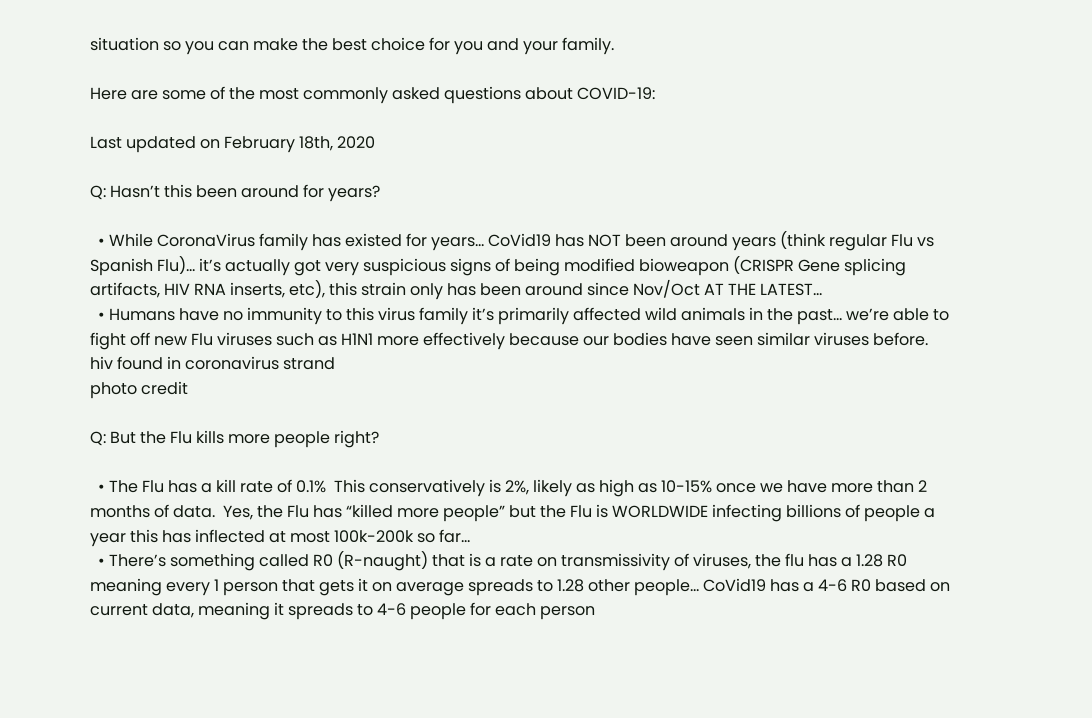situation so you can make the best choice for you and your family.

Here are some of the most commonly asked questions about COVID-19:

Last updated on February 18th, 2020

Q: Hasn’t this been around for years?

  • While CoronaVirus family has existed for years… CoVid19 has NOT been around years (think regular Flu vs Spanish Flu)… it’s actually got very suspicious signs of being modified bioweapon (CRISPR Gene splicing artifacts, HIV RNA inserts, etc), this strain only has been around since Nov/Oct AT THE LATEST…
  • Humans have no immunity to this virus family it’s primarily affected wild animals in the past… we’re able to fight off new Flu viruses such as H1N1 more effectively because our bodies have seen similar viruses before.
hiv found in coronavirus strand
photo credit

Q: But the Flu kills more people right?

  • The Flu has a kill rate of 0.1%  This conservatively is 2%, likely as high as 10-15% once we have more than 2 months of data.  Yes, the Flu has “killed more people” but the Flu is WORLDWIDE infecting billions of people a year this has inflected at most 100k-200k so far…
  • There’s something called R0 (R-naught) that is a rate on transmissivity of viruses, the flu has a 1.28 R0 meaning every 1 person that gets it on average spreads to 1.28 other people… CoVid19 has a 4-6 R0 based on current data, meaning it spreads to 4-6 people for each person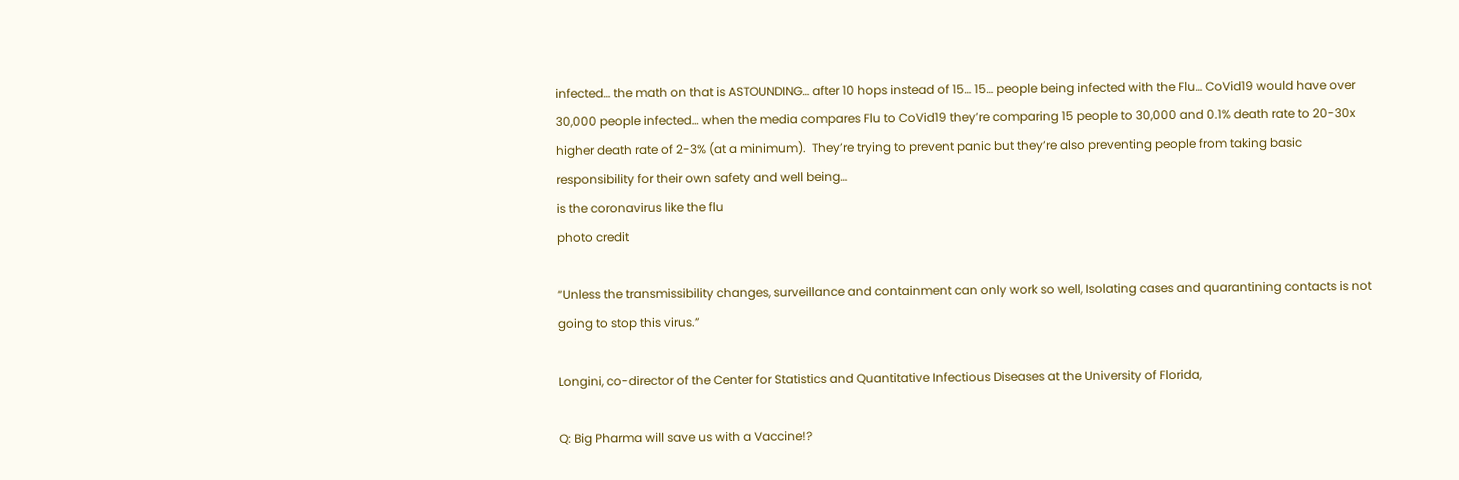infected… the math on that is ASTOUNDING… after 10 hops instead of 15… 15… people being infected with the Flu… CoVid19 would have over 30,000 people infected… when the media compares Flu to CoVid19 they’re comparing 15 people to 30,000 and 0.1% death rate to 20-30x higher death rate of 2-3% (at a minimum).  They’re trying to prevent panic but they’re also preventing people from taking basic responsibility for their own safety and well being…
is the coronavirus like the flu
photo credit

“Unless the transmissibility changes, surveillance and containment can only work so well, Isolating cases and quarantining contacts is not going to stop this virus.”

Longini, co-director of the Center for Statistics and Quantitative Infectious Diseases at the University of Florida,

Q: Big Pharma will save us with a Vaccine!?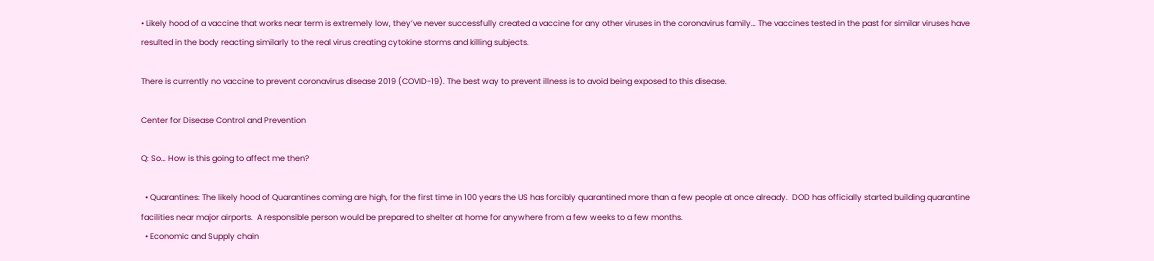• Likely hood of a vaccine that works near term is extremely low, they’ve never successfully created a vaccine for any other viruses in the coronavirus family… The vaccines tested in the past for similar viruses have resulted in the body reacting similarly to the real virus creating cytokine storms and killing subjects.

There is currently no vaccine to prevent coronavirus disease 2019 (COVID-19). The best way to prevent illness is to avoid being exposed to this disease.

Center for Disease Control and Prevention

Q: So… How is this going to affect me then?

  • Quarantines: The likely hood of Quarantines coming are high, for the first time in 100 years the US has forcibly quarantined more than a few people at once already.  DOD has officially started building quarantine facilities near major airports.  A responsible person would be prepared to shelter at home for anywhere from a few weeks to a few months.
  • Economic and Supply chain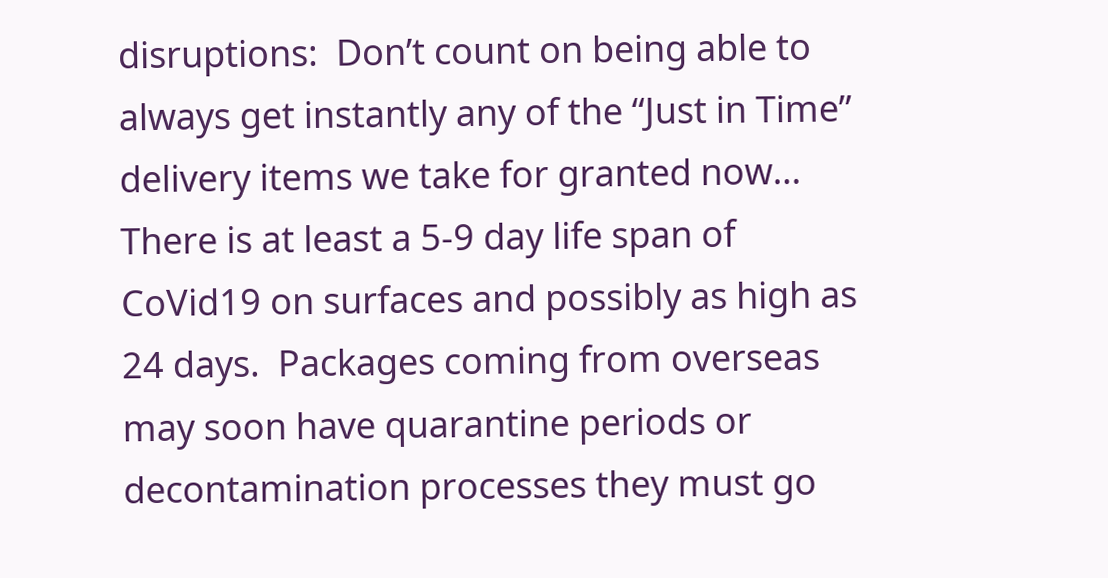disruptions:  Don’t count on being able to always get instantly any of the “Just in Time” delivery items we take for granted now… There is at least a 5-9 day life span of CoVid19 on surfaces and possibly as high as 24 days.  Packages coming from overseas may soon have quarantine periods or decontamination processes they must go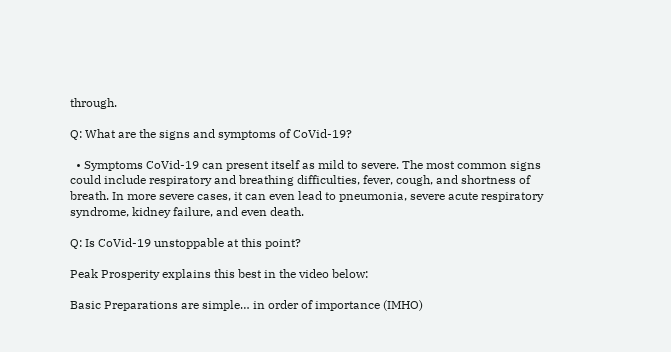through.

Q: What are the signs and symptoms of CoVid-19?

  • Symptoms CoVid-19 can present itself as mild to severe. The most common signs could include respiratory and breathing difficulties, fever, cough, and shortness of breath. In more severe cases, it can even lead to pneumonia, severe acute respiratory syndrome, kidney failure, and even death.

Q: Is CoVid-19 unstoppable at this point?

Peak Prosperity explains this best in the video below:

Basic Preparations are simple… in order of importance (IMHO)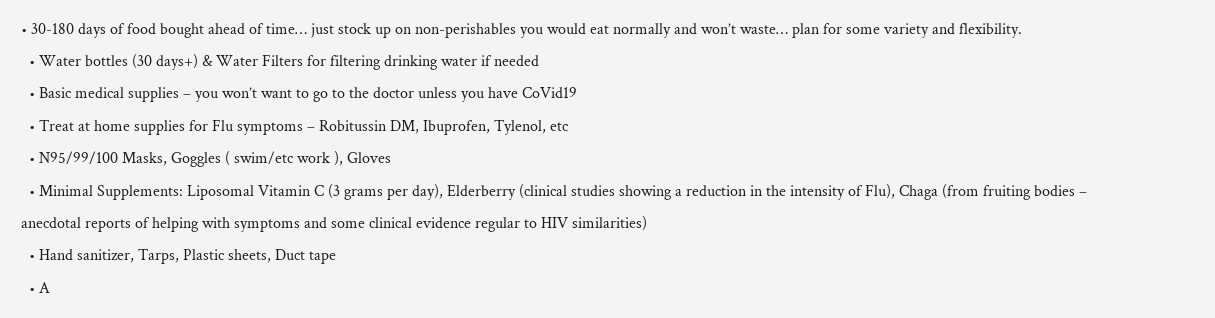• 30-180 days of food bought ahead of time… just stock up on non-perishables you would eat normally and won’t waste… plan for some variety and flexibility.
  • Water bottles (30 days+) & Water Filters for filtering drinking water if needed
  • Basic medical supplies – you won’t want to go to the doctor unless you have CoVid19
  • Treat at home supplies for Flu symptoms – Robitussin DM, Ibuprofen, Tylenol, etc
  • N95/99/100 Masks, Goggles ( swim/etc work ), Gloves
  • Minimal Supplements: Liposomal Vitamin C (3 grams per day), Elderberry (clinical studies showing a reduction in the intensity of Flu), Chaga (from fruiting bodies – anecdotal reports of helping with symptoms and some clinical evidence regular to HIV similarities)
  • Hand sanitizer, Tarps, Plastic sheets, Duct tape
  • A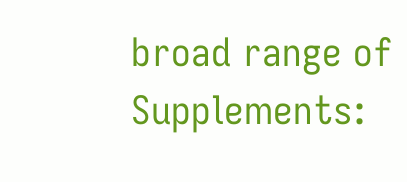broad range of Supplements: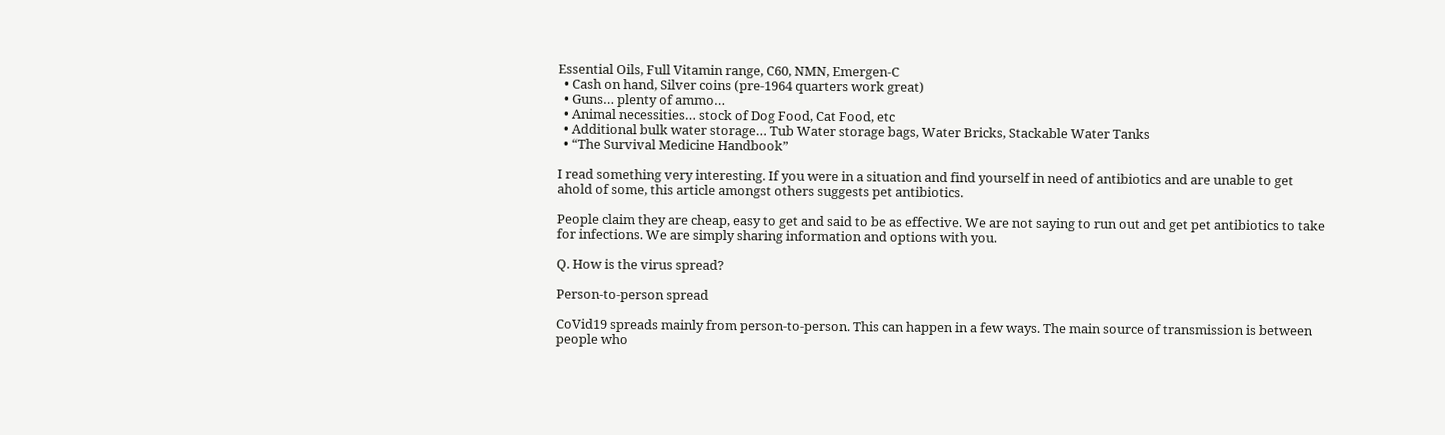Essential Oils, Full Vitamin range, C60, NMN, Emergen-C
  • Cash on hand, Silver coins (pre-1964 quarters work great)
  • Guns… plenty of ammo…
  • Animal necessities… stock of Dog Food, Cat Food, etc
  • Additional bulk water storage… Tub Water storage bags, Water Bricks, Stackable Water Tanks
  • “The Survival Medicine Handbook”

I read something very interesting. If you were in a situation and find yourself in need of antibiotics and are unable to get ahold of some, this article amongst others suggests pet antibiotics.

People claim they are cheap, easy to get and said to be as effective. We are not saying to run out and get pet antibiotics to take for infections. We are simply sharing information and options with you.

Q. How is the virus spread?

Person-to-person spread

CoVid19 spreads mainly from person-to-person. This can happen in a few ways. The main source of transmission is between people who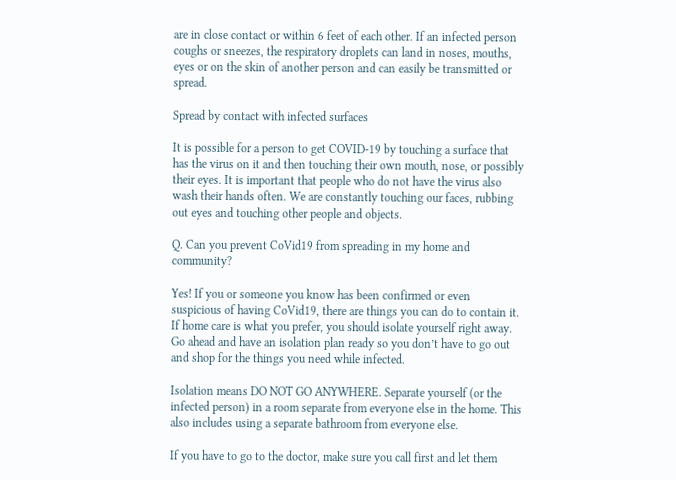are in close contact or within 6 feet of each other. If an infected person coughs or sneezes, the respiratory droplets can land in noses, mouths, eyes or on the skin of another person and can easily be transmitted or spread.

Spread by contact with infected surfaces

It is possible for a person to get COVID-19 by touching a surface that has the virus on it and then touching their own mouth, nose, or possibly their eyes. It is important that people who do not have the virus also wash their hands often. We are constantly touching our faces, rubbing out eyes and touching other people and objects.

Q. Can you prevent CoVid19 from spreading in my home and community?

Yes! If you or someone you know has been confirmed or even suspicious of having CoVid19, there are things you can do to contain it. If home care is what you prefer, you should isolate yourself right away. Go ahead and have an isolation plan ready so you don’t have to go out and shop for the things you need while infected.

Isolation means DO NOT GO ANYWHERE. Separate yourself (or the infected person) in a room separate from everyone else in the home. This also includes using a separate bathroom from everyone else.

If you have to go to the doctor, make sure you call first and let them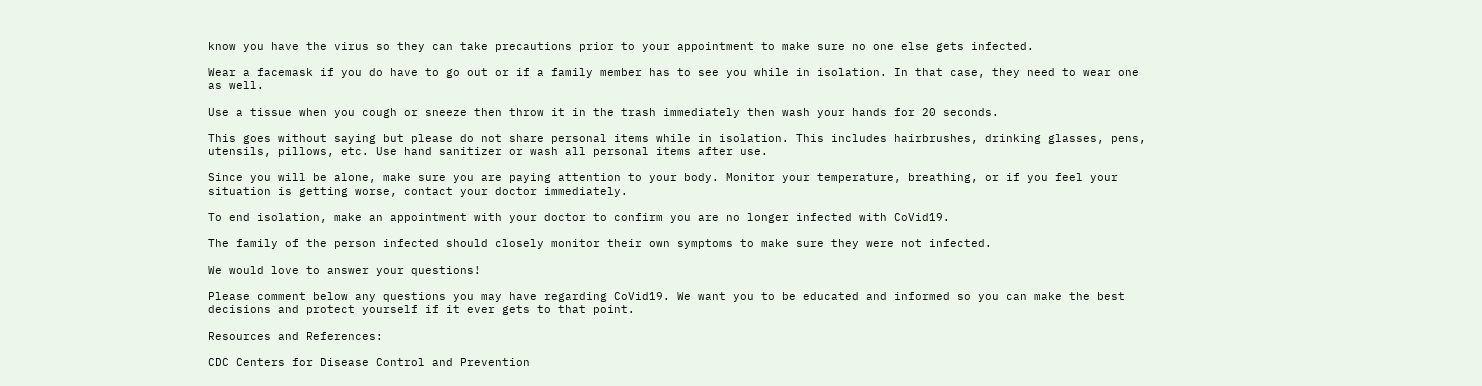know you have the virus so they can take precautions prior to your appointment to make sure no one else gets infected.

Wear a facemask if you do have to go out or if a family member has to see you while in isolation. In that case, they need to wear one as well.

Use a tissue when you cough or sneeze then throw it in the trash immediately then wash your hands for 20 seconds.

This goes without saying but please do not share personal items while in isolation. This includes hairbrushes, drinking glasses, pens, utensils, pillows, etc. Use hand sanitizer or wash all personal items after use.

Since you will be alone, make sure you are paying attention to your body. Monitor your temperature, breathing, or if you feel your situation is getting worse, contact your doctor immediately.

To end isolation, make an appointment with your doctor to confirm you are no longer infected with CoVid19.

The family of the person infected should closely monitor their own symptoms to make sure they were not infected.

We would love to answer your questions!

Please comment below any questions you may have regarding CoVid19. We want you to be educated and informed so you can make the best decisions and protect yourself if it ever gets to that point.

Resources and References:

CDC Centers for Disease Control and Prevention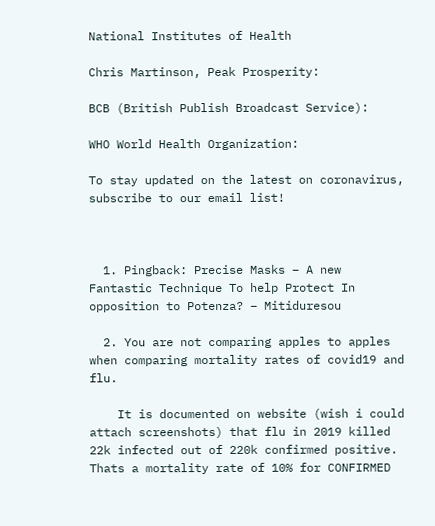National Institutes of Health

Chris Martinson, Peak Prosperity:

BCB (British Publish Broadcast Service):

WHO World Health Organization:

To stay updated on the latest on coronavirus, subscribe to our email list!



  1. Pingback: Precise Masks – A new Fantastic Technique To help Protect In opposition to Potenza? – Mitiduresou

  2. You are not comparing apples to apples when comparing mortality rates of covid19 and flu.

    It is documented on website (wish i could attach screenshots) that flu in 2019 killed 22k infected out of 220k confirmed positive. Thats a mortality rate of 10% for CONFIRMED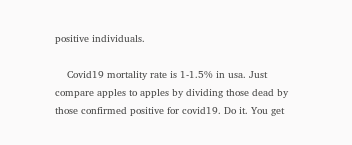positive individuals.

    Covid19 mortality rate is 1-1.5% in usa. Just compare apples to apples by dividing those dead by those confirmed positive for covid19. Do it. You get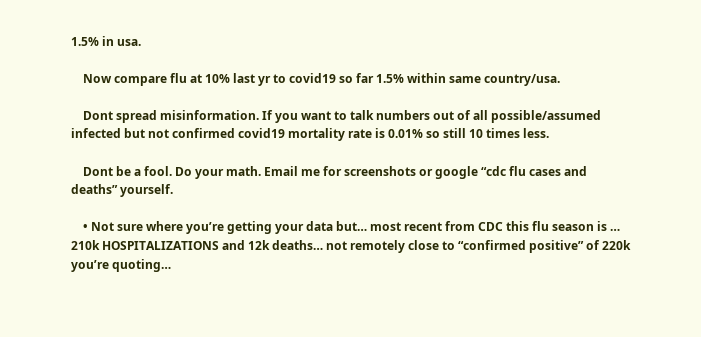1.5% in usa.

    Now compare flu at 10% last yr to covid19 so far 1.5% within same country/usa.

    Dont spread misinformation. If you want to talk numbers out of all possible/assumed infected but not confirmed covid19 mortality rate is 0.01% so still 10 times less.

    Dont be a fool. Do your math. Email me for screenshots or google “cdc flu cases and deaths” yourself.

    • Not sure where you’re getting your data but… most recent from CDC this flu season is … 210k HOSPITALIZATIONS and 12k deaths… not remotely close to “confirmed positive” of 220k you’re quoting…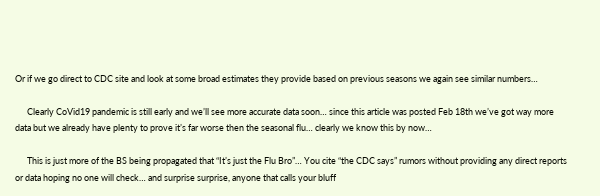Or if we go direct to CDC site and look at some broad estimates they provide based on previous seasons we again see similar numbers…

      Clearly CoVid19 pandemic is still early and we’ll see more accurate data soon… since this article was posted Feb 18th we’ve got way more data but we already have plenty to prove it’s far worse then the seasonal flu… clearly we know this by now…

      This is just more of the BS being propagated that “It’s just the Flu Bro”… You cite “the CDC says” rumors without providing any direct reports or data hoping no one will check… and surprise surprise, anyone that calls your bluff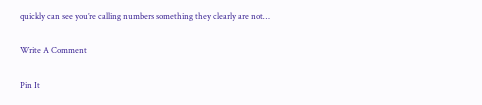quickly can see you’re calling numbers something they clearly are not…

Write A Comment

Pin It